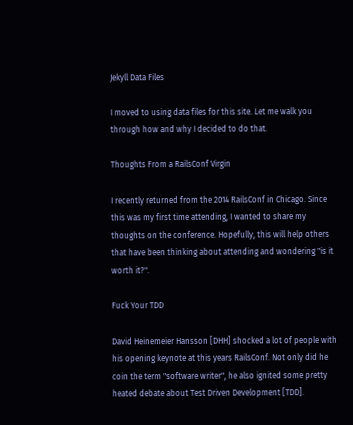Jekyll Data Files

I moved to using data files for this site. Let me walk you through how and why I decided to do that.

Thoughts From a RailsConf Virgin

I recently returned from the 2014 RailsConf in Chicago. Since this was my first time attending, I wanted to share my thoughts on the conference. Hopefully, this will help others that have been thinking about attending and wondering "is it worth it?".

Fuck Your TDD

David Heinemeier Hansson [DHH] shocked a lot of people with his opening keynote at this years RailsConf. Not only did he coin the term "software writer", he also ignited some pretty heated debate about Test Driven Development [TDD].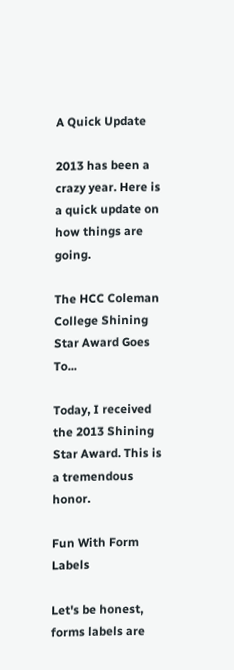A Quick Update

2013 has been a crazy year. Here is a quick update on how things are going.

The HCC Coleman College Shining Star Award Goes To...

Today, I received the 2013 Shining Star Award. This is a tremendous honor.

Fun With Form Labels

Let's be honest, forms labels are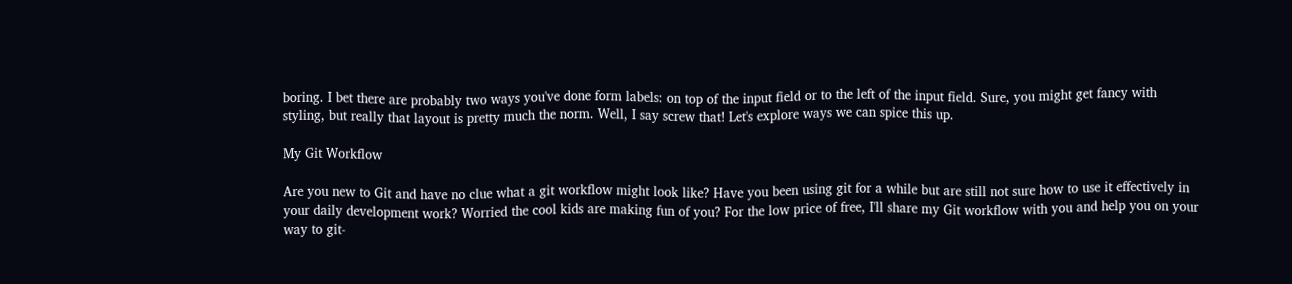boring. I bet there are probably two ways you've done form labels: on top of the input field or to the left of the input field. Sure, you might get fancy with styling, but really that layout is pretty much the norm. Well, I say screw that! Let's explore ways we can spice this up.

My Git Workflow

Are you new to Git and have no clue what a git workflow might look like? Have you been using git for a while but are still not sure how to use it effectively in your daily development work? Worried the cool kids are making fun of you? For the low price of free, I'll share my Git workflow with you and help you on your way to git-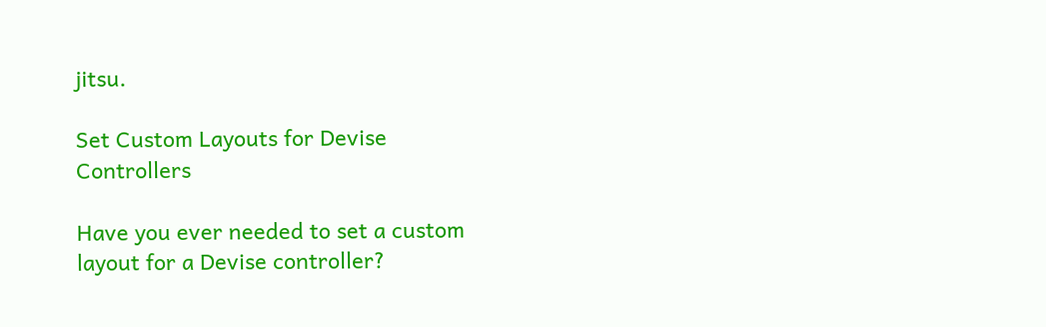jitsu.

Set Custom Layouts for Devise Controllers

Have you ever needed to set a custom layout for a Devise controller?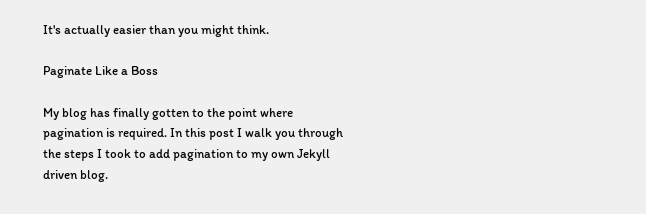It's actually easier than you might think.

Paginate Like a Boss

My blog has finally gotten to the point where pagination is required. In this post I walk you through the steps I took to add pagination to my own Jekyll driven blog.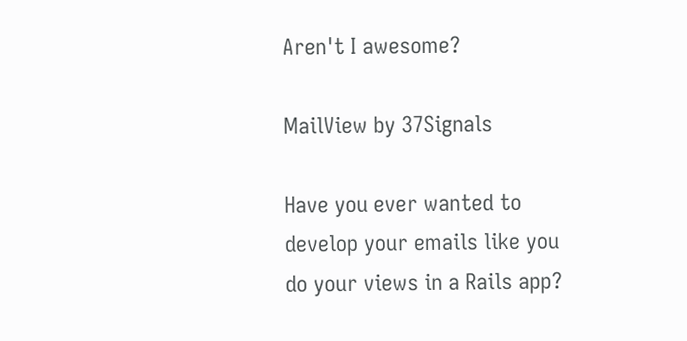Aren't I awesome?

MailView by 37Signals

Have you ever wanted to develop your emails like you do your views in a Rails app?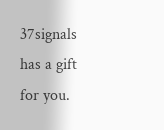37signals has a gift for you.